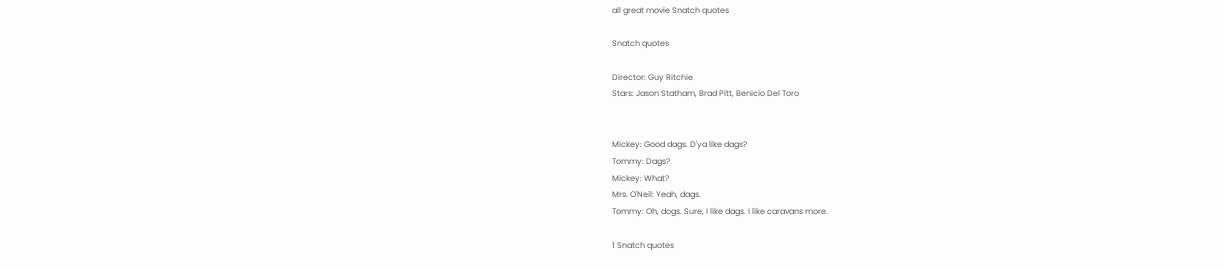all great movie Snatch quotes

Snatch quotes

Director: Guy Ritchie
Stars: Jason Statham, Brad Pitt, Benicio Del Toro


Mickey: Good dags. D'ya like dags?
Tommy: Dags?
Mickey: What?
Mrs. O'Neil: Yeah, dags.
Tommy: Oh, dogs. Sure, I like dags. I like caravans more.

1 Snatch quotes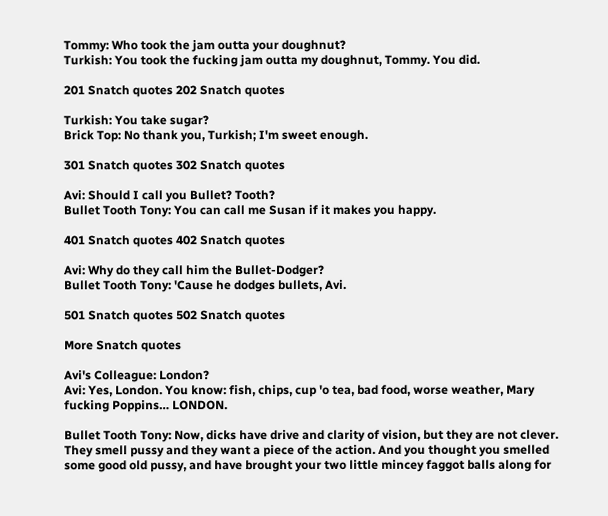Tommy: Who took the jam outta your doughnut?
Turkish: You took the fucking jam outta my doughnut, Tommy. You did.

201 Snatch quotes 202 Snatch quotes

Turkish: You take sugar?
Brick Top: No thank you, Turkish; I'm sweet enough.

301 Snatch quotes 302 Snatch quotes

Avi: Should I call you Bullet? Tooth?
Bullet Tooth Tony: You can call me Susan if it makes you happy.

401 Snatch quotes 402 Snatch quotes

Avi: Why do they call him the Bullet-Dodger?
Bullet Tooth Tony: 'Cause he dodges bullets, Avi.

501 Snatch quotes 502 Snatch quotes

More Snatch quotes

Avi's Colleague: London?
Avi: Yes, London. You know: fish, chips, cup 'o tea, bad food, worse weather, Mary fucking Poppins… LONDON.

Bullet Tooth Tony: Now, dicks have drive and clarity of vision, but they are not clever. They smell pussy and they want a piece of the action. And you thought you smelled some good old pussy, and have brought your two little mincey faggot balls along for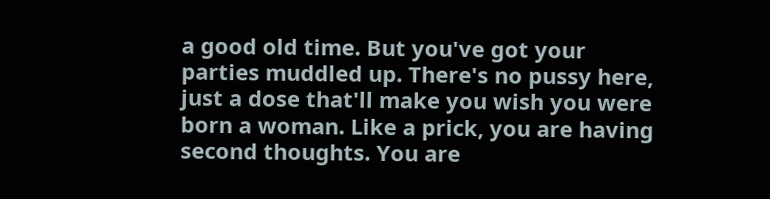a good old time. But you've got your parties muddled up. There's no pussy here, just a dose that'll make you wish you were born a woman. Like a prick, you are having second thoughts. You are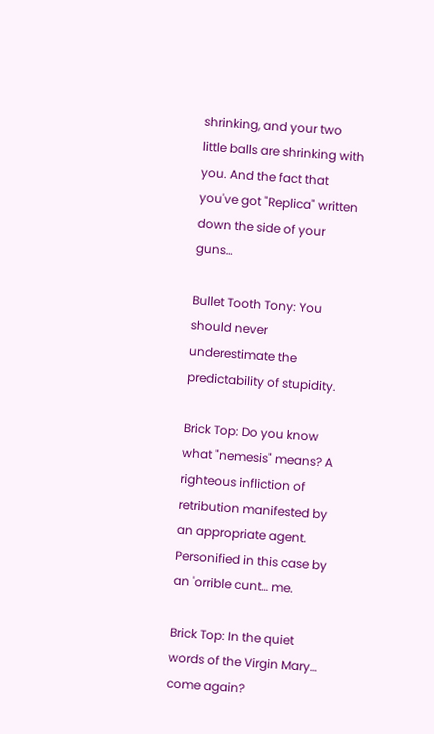shrinking, and your two little balls are shrinking with you. And the fact that you've got "Replica" written down the side of your guns…

Bullet Tooth Tony: You should never underestimate the predictability of stupidity.

Brick Top: Do you know what "nemesis" means? A righteous infliction of retribution manifested by an appropriate agent. Personified in this case by an 'orrible cunt… me.

Brick Top: In the quiet words of the Virgin Mary… come again?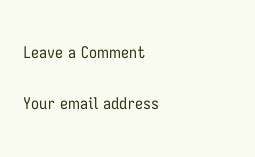Leave a Comment

Your email address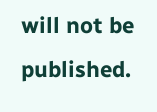will not be published.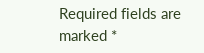Required fields are marked *